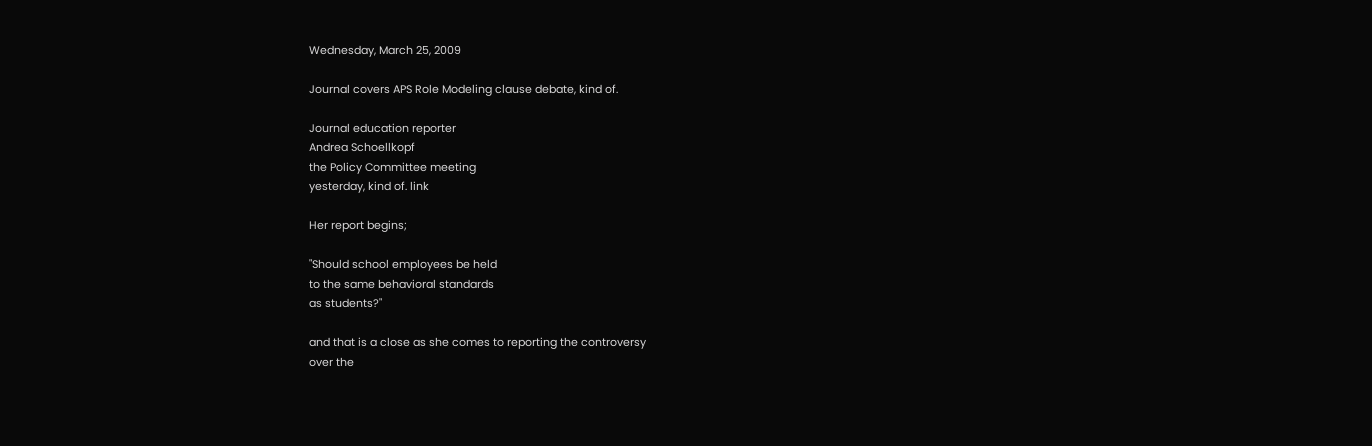Wednesday, March 25, 2009

Journal covers APS Role Modeling clause debate, kind of.

Journal education reporter
Andrea Schoellkopf
the Policy Committee meeting
yesterday, kind of. link

Her report begins;

"Should school employees be held
to the same behavioral standards
as students?"

and that is a close as she comes to reporting the controversy
over the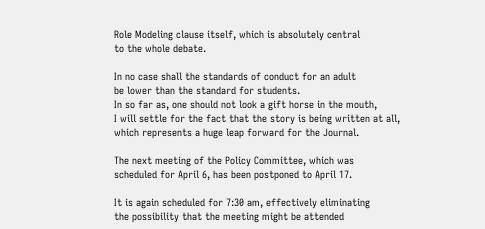Role Modeling clause itself, which is absolutely central
to the whole debate.

In no case shall the standards of conduct for an adult
be lower than the standard for students.
In so far as, one should not look a gift horse in the mouth,
I will settle for the fact that the story is being written at all,
which represents a huge leap forward for the Journal.

The next meeting of the Policy Committee, which was
scheduled for April 6, has been postponed to April 17.

It is again scheduled for 7:30 am, effectively eliminating
the possibility that the meeting might be attended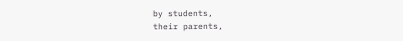by students,
their parents,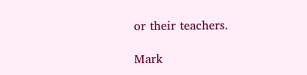or their teachers.

Mark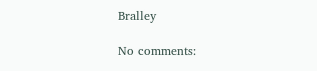Bralley

No comments: